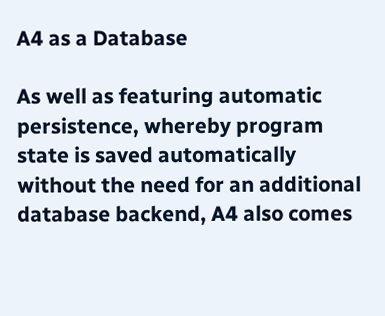A4 as a Database

As well as featuring automatic persistence, whereby program state is saved automatically without the need for an additional database backend, A4 also comes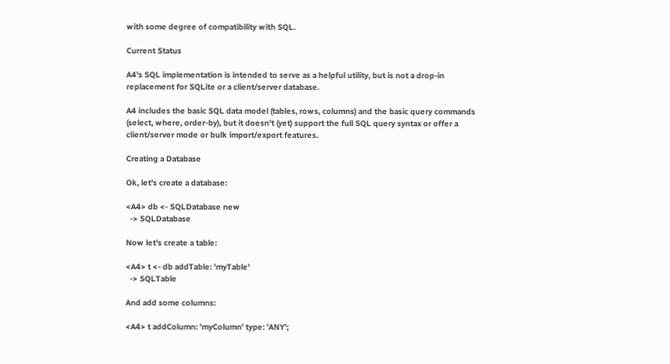with some degree of compatibility with SQL.

Current Status

A4's SQL implementation is intended to serve as a helpful utility, but is not a drop-in replacement for SQLite or a client/server database.

A4 includes the basic SQL data model (tables, rows, columns) and the basic query commands (select, where, order-by), but it doesn't (yet) support the full SQL query syntax or offer a client/server mode or bulk import/export features.

Creating a Database

Ok, let's create a database:

<A4> db <- SQLDatabase new
  -> SQLDatabase

Now let's create a table:

<A4> t <- db addTable: 'myTable'
  -> SQLTable

And add some columns:

<A4> t addColumn: 'myColumn' type: 'ANY';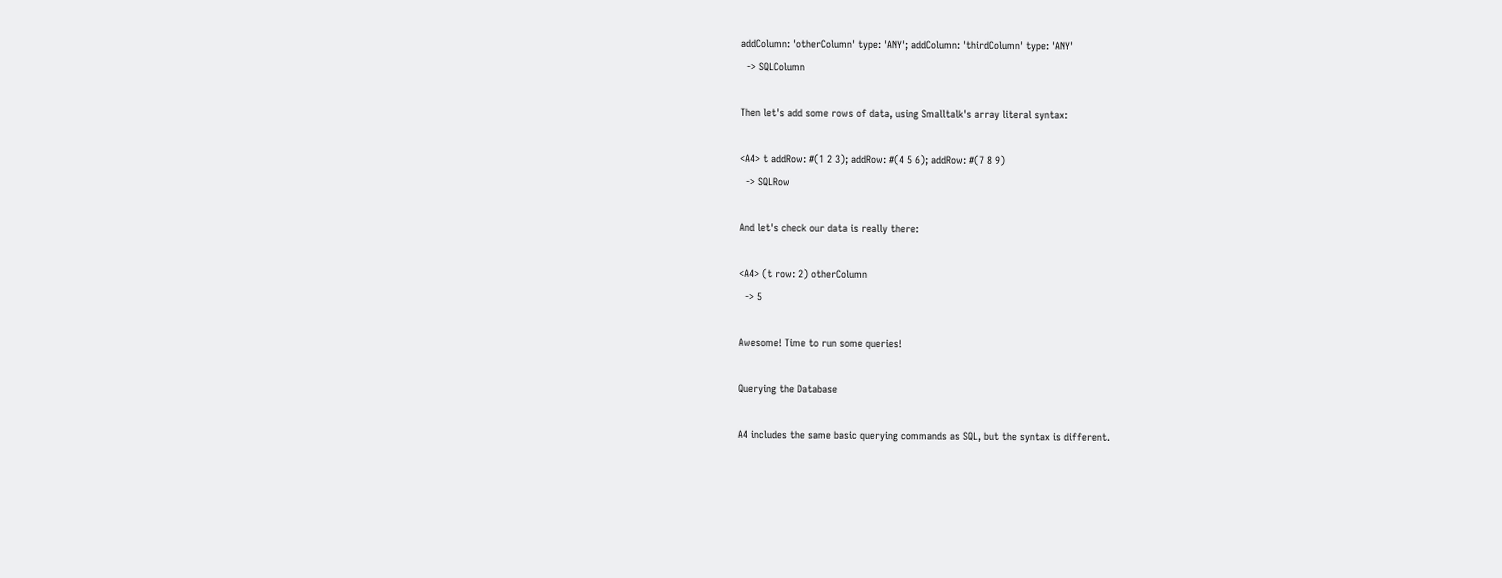addColumn: 'otherColumn' type: 'ANY'; addColumn: 'thirdColumn' type: 'ANY'
  -> SQLColumn

Then let's add some rows of data, using Smalltalk's array literal syntax:

<A4> t addRow: #(1 2 3); addRow: #(4 5 6); addRow: #(7 8 9)
  -> SQLRow

And let's check our data is really there:

<A4> (t row: 2) otherColumn
  -> 5

Awesome! Time to run some queries!

Querying the Database

A4 includes the same basic querying commands as SQL, but the syntax is different.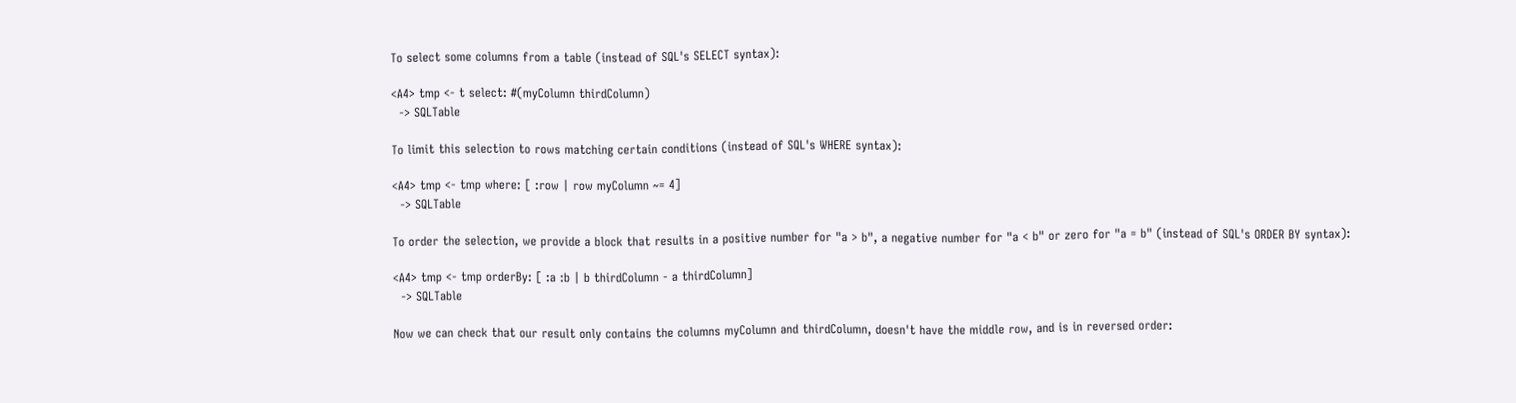To select some columns from a table (instead of SQL's SELECT syntax):

<A4> tmp <- t select: #(myColumn thirdColumn)
  -> SQLTable

To limit this selection to rows matching certain conditions (instead of SQL's WHERE syntax):

<A4> tmp <- tmp where: [ :row | row myColumn ~= 4]
  -> SQLTable

To order the selection, we provide a block that results in a positive number for "a > b", a negative number for "a < b" or zero for "a = b" (instead of SQL's ORDER BY syntax):

<A4> tmp <- tmp orderBy: [ :a :b | b thirdColumn - a thirdColumn]
  -> SQLTable

Now we can check that our result only contains the columns myColumn and thirdColumn, doesn't have the middle row, and is in reversed order: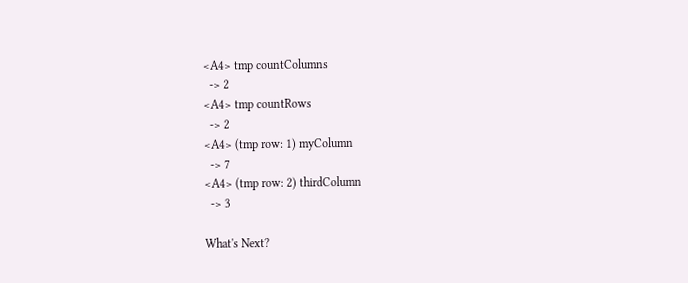<A4> tmp countColumns
  -> 2
<A4> tmp countRows
  -> 2
<A4> (tmp row: 1) myColumn
  -> 7
<A4> (tmp row: 2) thirdColumn
  -> 3

What's Next?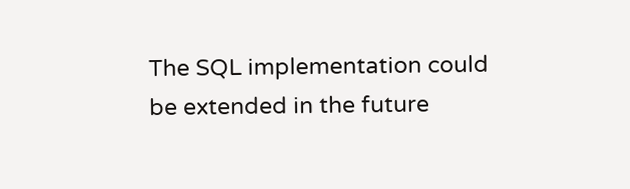The SQL implementation could be extended in the future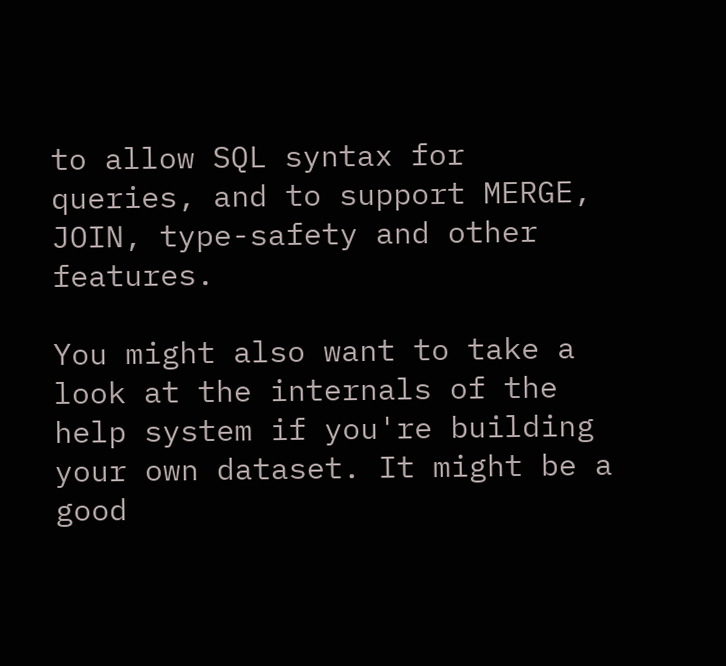to allow SQL syntax for queries, and to support MERGE, JOIN, type-safety and other features.

You might also want to take a look at the internals of the help system if you're building your own dataset. It might be a good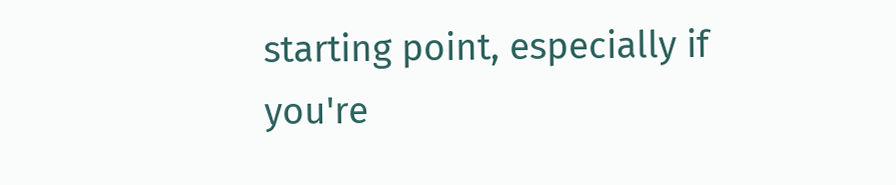starting point, especially if you're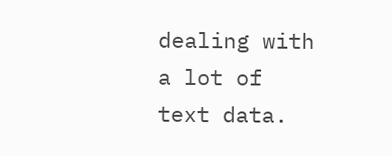dealing with a lot of text data.